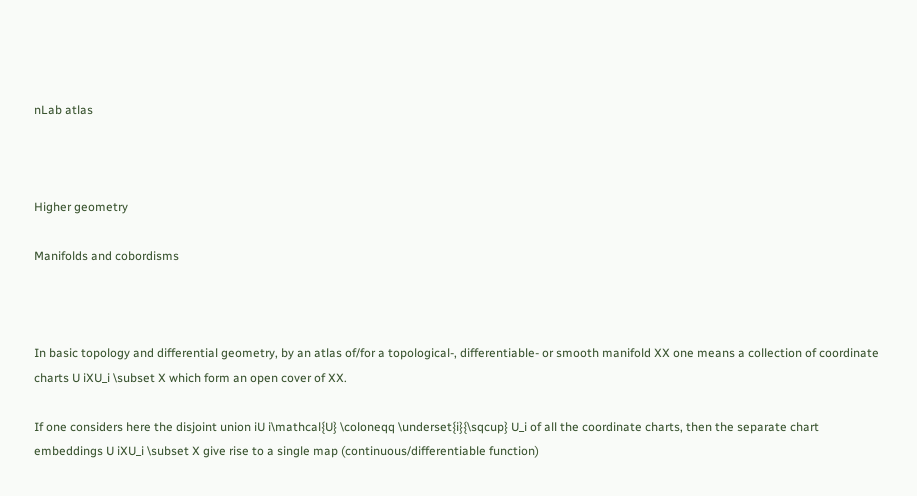nLab atlas



Higher geometry

Manifolds and cobordisms



In basic topology and differential geometry, by an atlas of/for a topological-, differentiable- or smooth manifold XX one means a collection of coordinate charts U iXU_i \subset X which form an open cover of XX.

If one considers here the disjoint union iU i\mathcal{U} \coloneqq \underset{i}{\sqcup} U_i of all the coordinate charts, then the separate chart embeddings U iXU_i \subset X give rise to a single map (continuous/differentiable function)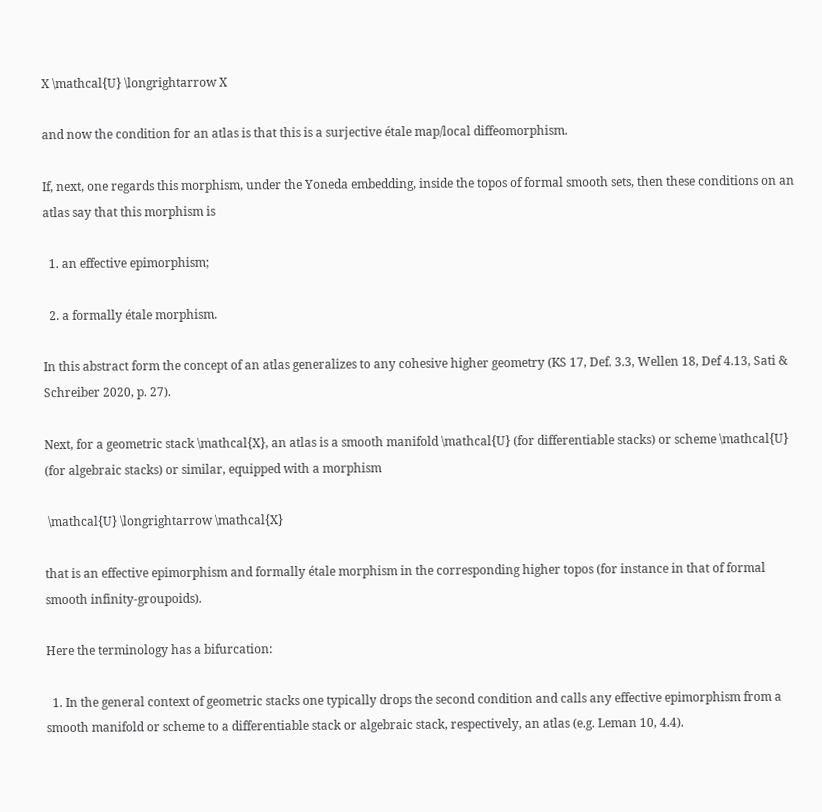X \mathcal{U} \longrightarrow X

and now the condition for an atlas is that this is a surjective étale map/local diffeomorphism.

If, next, one regards this morphism, under the Yoneda embedding, inside the topos of formal smooth sets, then these conditions on an atlas say that this morphism is

  1. an effective epimorphism;

  2. a formally étale morphism.

In this abstract form the concept of an atlas generalizes to any cohesive higher geometry (KS 17, Def. 3.3, Wellen 18, Def 4.13, Sati & Schreiber 2020, p. 27).

Next, for a geometric stack \mathcal{X}, an atlas is a smooth manifold \mathcal{U} (for differentiable stacks) or scheme \mathcal{U} (for algebraic stacks) or similar, equipped with a morphism

 \mathcal{U} \longrightarrow \mathcal{X}

that is an effective epimorphism and formally étale morphism in the corresponding higher topos (for instance in that of formal smooth infinity-groupoids).

Here the terminology has a bifurcation:

  1. In the general context of geometric stacks one typically drops the second condition and calls any effective epimorphism from a smooth manifold or scheme to a differentiable stack or algebraic stack, respectively, an atlas (e.g. Leman 10, 4.4).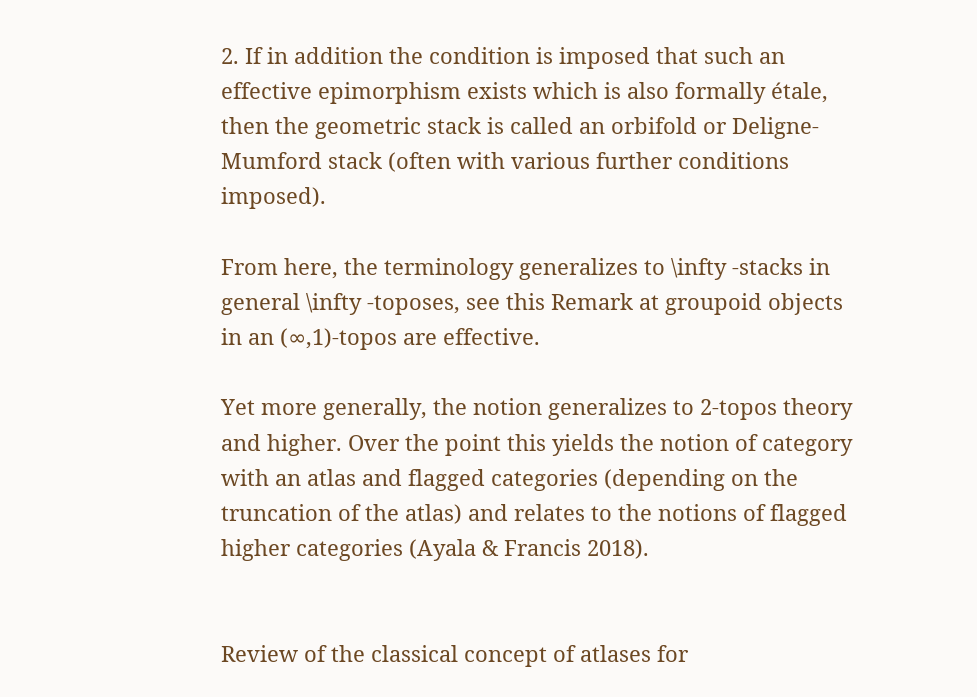2. If in addition the condition is imposed that such an effective epimorphism exists which is also formally étale, then the geometric stack is called an orbifold or Deligne-Mumford stack (often with various further conditions imposed).

From here, the terminology generalizes to \infty -stacks in general \infty -toposes, see this Remark at groupoid objects in an (∞,1)-topos are effective.

Yet more generally, the notion generalizes to 2-topos theory and higher. Over the point this yields the notion of category with an atlas and flagged categories (depending on the truncation of the atlas) and relates to the notions of flagged higher categories (Ayala & Francis 2018).


Review of the classical concept of atlases for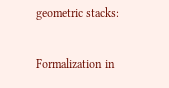geometric stacks:

Formalization in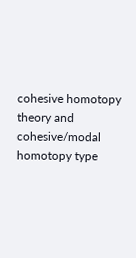cohesive homotopy theory and cohesive/modal homotopy type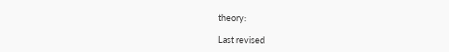theory:

Last revised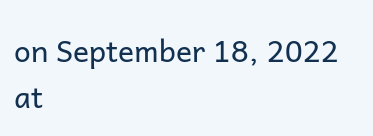on September 18, 2022 at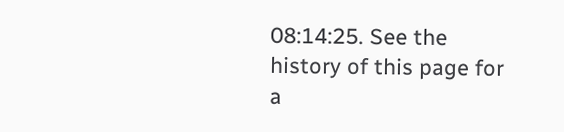08:14:25. See the history of this page for a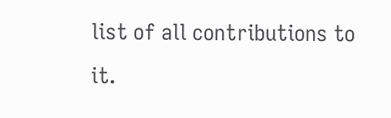list of all contributions to it.